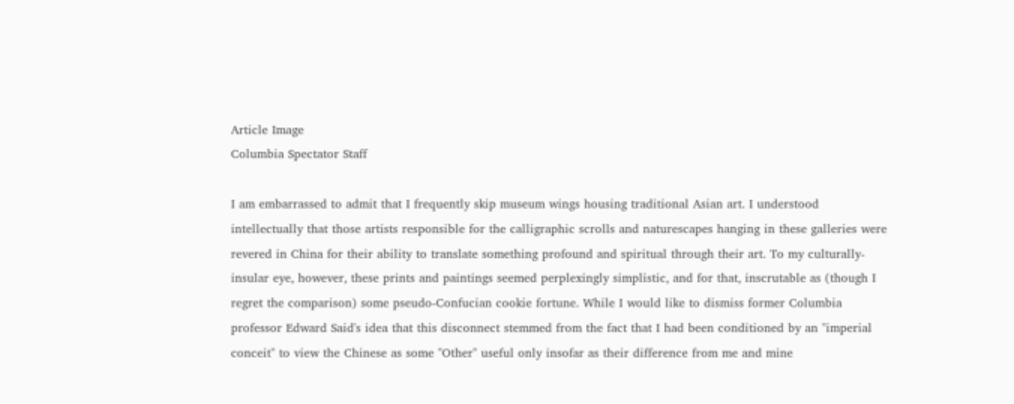Article Image
Columbia Spectator Staff

I am embarrassed to admit that I frequently skip museum wings housing traditional Asian art. I understood intellectually that those artists responsible for the calligraphic scrolls and naturescapes hanging in these galleries were revered in China for their ability to translate something profound and spiritual through their art. To my culturally-insular eye, however, these prints and paintings seemed perplexingly simplistic, and for that, inscrutable as (though I regret the comparison) some pseudo-Confucian cookie fortune. While I would like to dismiss former Columbia professor Edward Said's idea that this disconnect stemmed from the fact that I had been conditioned by an "imperial conceit" to view the Chinese as some "Other" useful only insofar as their difference from me and mine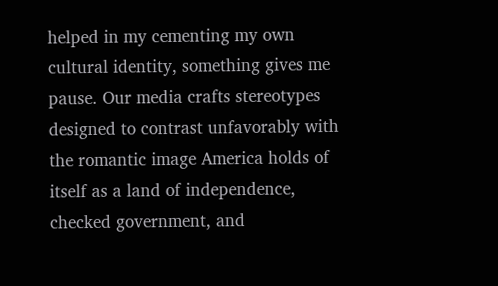helped in my cementing my own cultural identity, something gives me pause. Our media crafts stereotypes designed to contrast unfavorably with the romantic image America holds of itself as a land of independence, checked government, and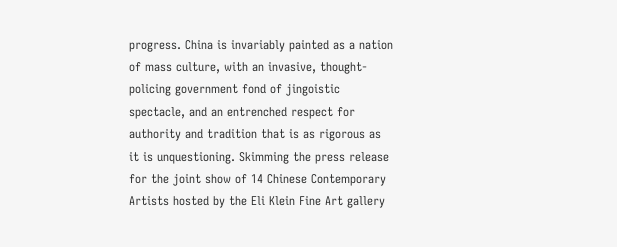progress. China is invariably painted as a nation of mass culture, with an invasive, thought-policing government fond of jingoistic spectacle, and an entrenched respect for authority and tradition that is as rigorous as it is unquestioning. Skimming the press release for the joint show of 14 Chinese Contemporary Artists hosted by the Eli Klein Fine Art gallery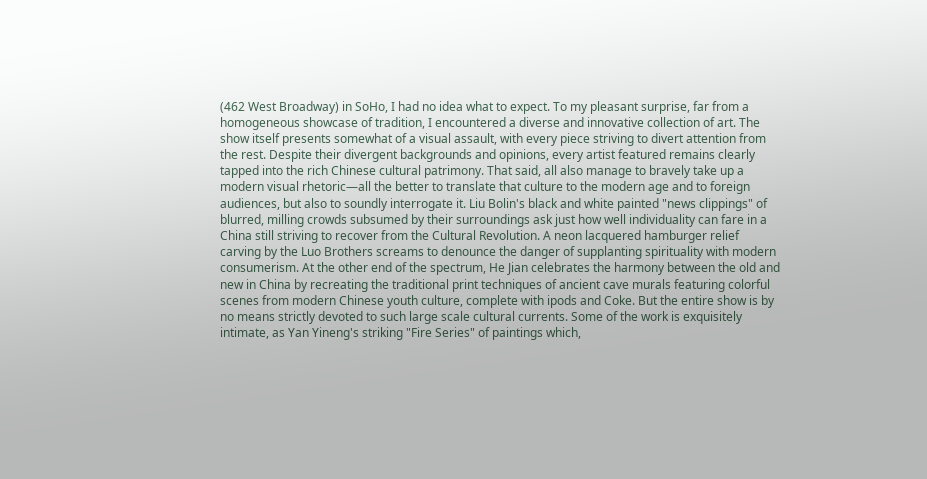(462 West Broadway) in SoHo, I had no idea what to expect. To my pleasant surprise, far from a homogeneous showcase of tradition, I encountered a diverse and innovative collection of art. The show itself presents somewhat of a visual assault, with every piece striving to divert attention from the rest. Despite their divergent backgrounds and opinions, every artist featured remains clearly tapped into the rich Chinese cultural patrimony. That said, all also manage to bravely take up a modern visual rhetoric—all the better to translate that culture to the modern age and to foreign audiences, but also to soundly interrogate it. Liu Bolin's black and white painted "news clippings" of blurred, milling crowds subsumed by their surroundings ask just how well individuality can fare in a China still striving to recover from the Cultural Revolution. A neon lacquered hamburger relief carving by the Luo Brothers screams to denounce the danger of supplanting spirituality with modern consumerism. At the other end of the spectrum, He Jian celebrates the harmony between the old and new in China by recreating the traditional print techniques of ancient cave murals featuring colorful scenes from modern Chinese youth culture, complete with ipods and Coke. But the entire show is by no means strictly devoted to such large scale cultural currents. Some of the work is exquisitely intimate, as Yan Yineng's striking "Fire Series" of paintings which,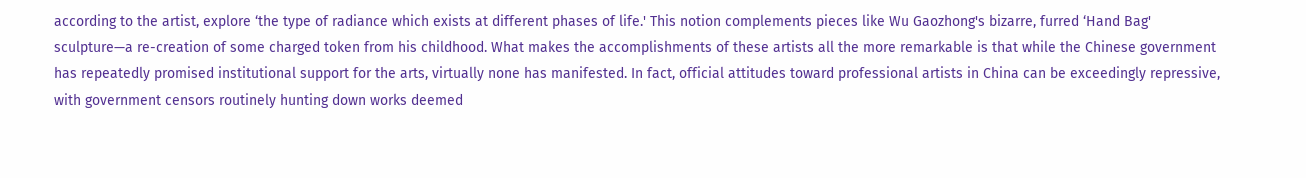according to the artist, explore ‘the type of radiance which exists at different phases of life.' This notion complements pieces like Wu Gaozhong's bizarre, furred ‘Hand Bag' sculpture—a re-creation of some charged token from his childhood. What makes the accomplishments of these artists all the more remarkable is that while the Chinese government has repeatedly promised institutional support for the arts, virtually none has manifested. In fact, official attitudes toward professional artists in China can be exceedingly repressive, with government censors routinely hunting down works deemed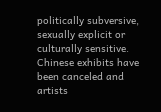politically subversive, sexually explicit or culturally sensitive. Chinese exhibits have been canceled and artists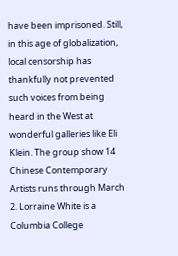have been imprisoned. Still, in this age of globalization, local censorship has thankfully not prevented such voices from being heard in the West at wonderful galleries like Eli Klein. The group show 14 Chinese Contemporary Artists runs through March 2. Lorraine White is a Columbia College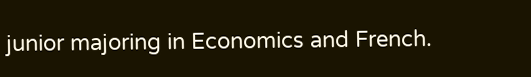junior majoring in Economics and French.